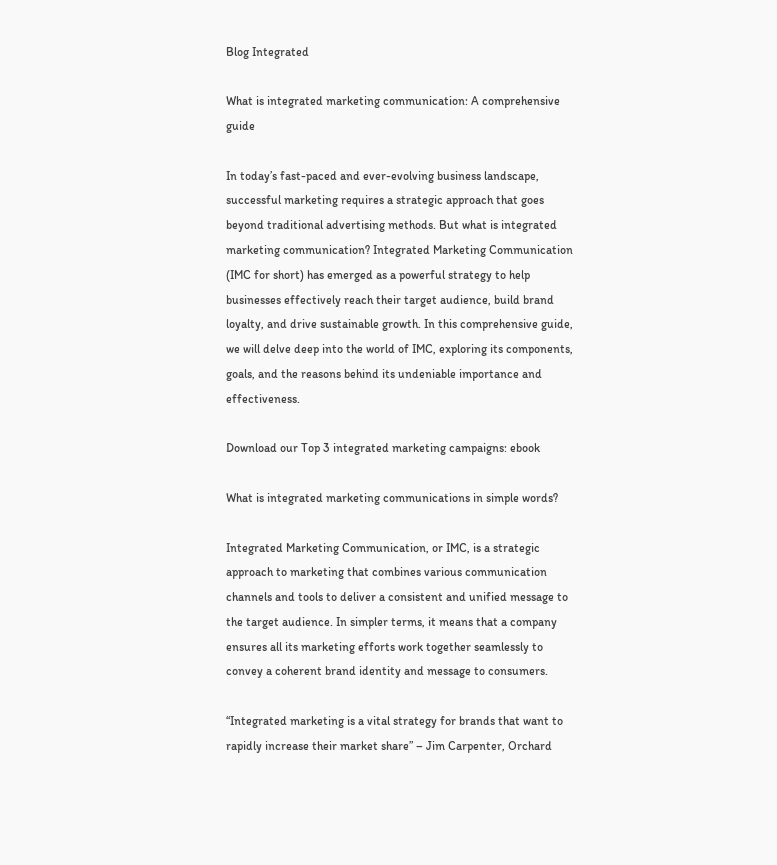Blog Integrated

What is integrated marketing communication: A comprehensive guide

In today’s fast-paced and ever-evolving business landscape, successful marketing requires a strategic approach that goes beyond traditional advertising methods. But what is integrated marketing communication? Integrated Marketing Communication (IMC for short) has emerged as a powerful strategy to help businesses effectively reach their target audience, build brand loyalty, and drive sustainable growth. In this comprehensive guide, we will delve deep into the world of IMC, exploring its components, goals, and the reasons behind its undeniable importance and effectiveness.

Download our Top 3 integrated marketing campaigns: ebook

What is integrated marketing communications in simple words?

Integrated Marketing Communication, or IMC, is a strategic approach to marketing that combines various communication channels and tools to deliver a consistent and unified message to the target audience. In simpler terms, it means that a company ensures all its marketing efforts work together seamlessly to convey a coherent brand identity and message to consumers.

“Integrated marketing is a vital strategy for brands that want to rapidly increase their market share” – Jim Carpenter, Orchard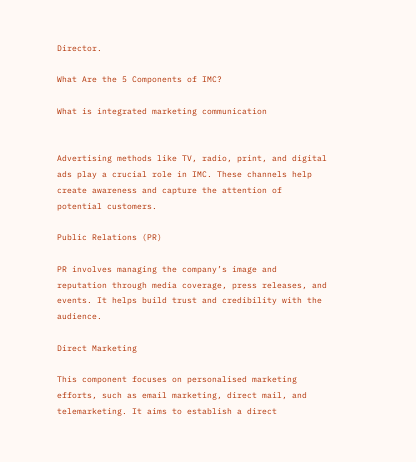Director.

What Are the 5 Components of IMC?

What is integrated marketing communication


Advertising methods like TV, radio, print, and digital ads play a crucial role in IMC. These channels help create awareness and capture the attention of potential customers.

Public Relations (PR)

PR involves managing the company’s image and reputation through media coverage, press releases, and events. It helps build trust and credibility with the audience.

Direct Marketing

This component focuses on personalised marketing efforts, such as email marketing, direct mail, and telemarketing. It aims to establish a direct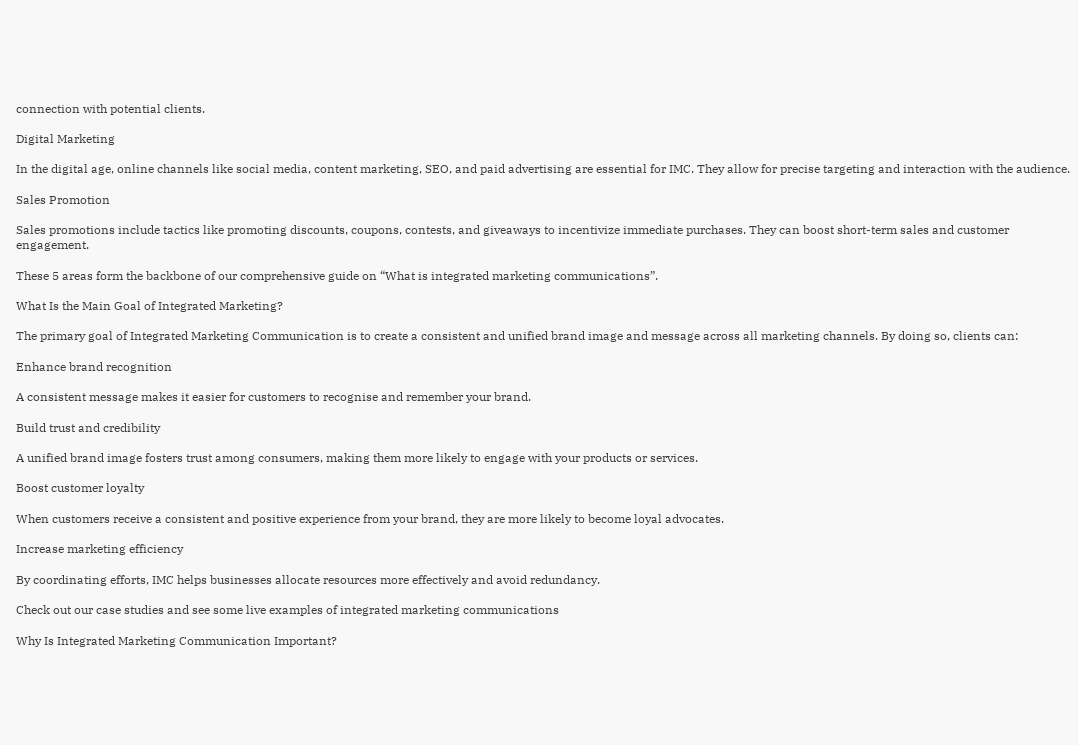connection with potential clients.

Digital Marketing

In the digital age, online channels like social media, content marketing, SEO, and paid advertising are essential for IMC. They allow for precise targeting and interaction with the audience.

Sales Promotion

Sales promotions include tactics like promoting discounts, coupons, contests, and giveaways to incentivize immediate purchases. They can boost short-term sales and customer engagement.

These 5 areas form the backbone of our comprehensive guide on “What is integrated marketing communications”.

What Is the Main Goal of Integrated Marketing?

The primary goal of Integrated Marketing Communication is to create a consistent and unified brand image and message across all marketing channels. By doing so, clients can:

Enhance brand recognition

A consistent message makes it easier for customers to recognise and remember your brand.

Build trust and credibility

A unified brand image fosters trust among consumers, making them more likely to engage with your products or services.

Boost customer loyalty

When customers receive a consistent and positive experience from your brand, they are more likely to become loyal advocates.

Increase marketing efficiency

By coordinating efforts, IMC helps businesses allocate resources more effectively and avoid redundancy.

Check out our case studies and see some live examples of integrated marketing communications

Why Is Integrated Marketing Communication Important?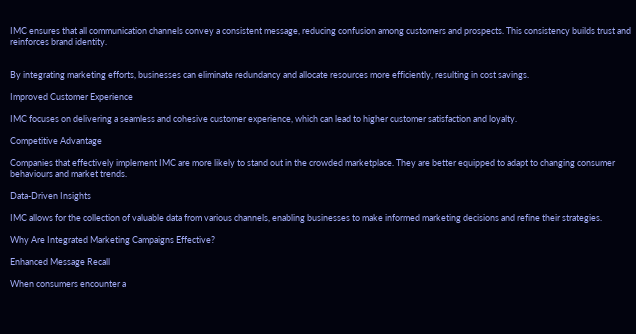IMC ensures that all communication channels convey a consistent message, reducing confusion among customers and prospects. This consistency builds trust and reinforces brand identity.


By integrating marketing efforts, businesses can eliminate redundancy and allocate resources more efficiently, resulting in cost savings.

Improved Customer Experience

IMC focuses on delivering a seamless and cohesive customer experience, which can lead to higher customer satisfaction and loyalty.

Competitive Advantage

Companies that effectively implement IMC are more likely to stand out in the crowded marketplace. They are better equipped to adapt to changing consumer behaviours and market trends.

Data-Driven Insights

IMC allows for the collection of valuable data from various channels, enabling businesses to make informed marketing decisions and refine their strategies.

Why Are Integrated Marketing Campaigns Effective?

Enhanced Message Recall

When consumers encounter a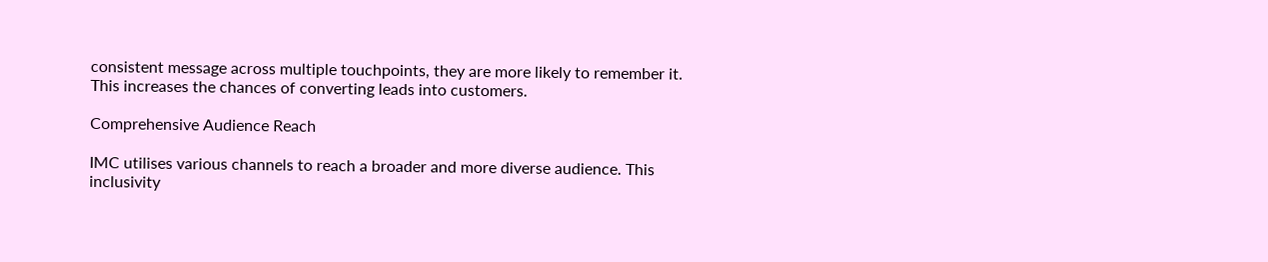consistent message across multiple touchpoints, they are more likely to remember it. This increases the chances of converting leads into customers.

Comprehensive Audience Reach

IMC utilises various channels to reach a broader and more diverse audience. This inclusivity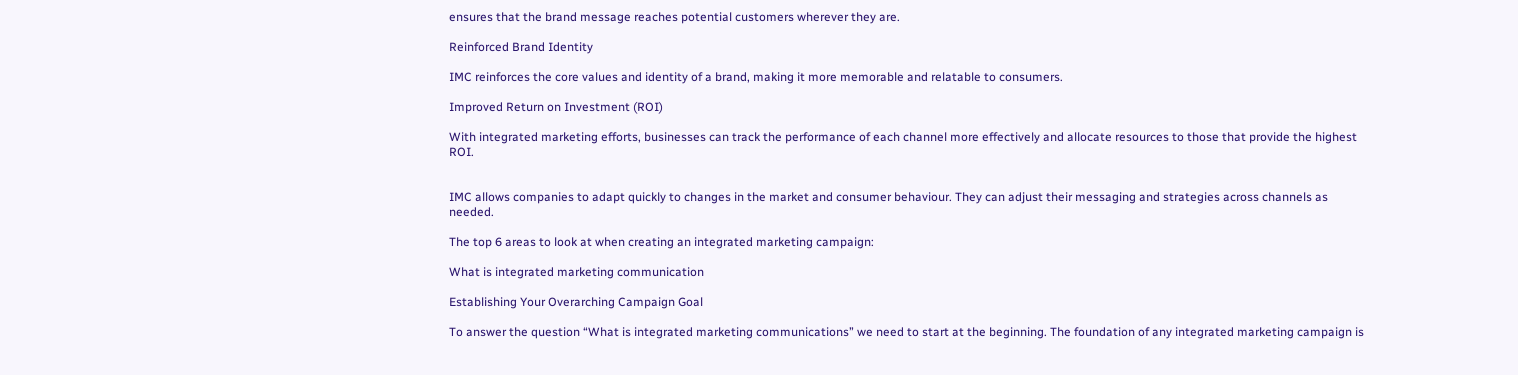ensures that the brand message reaches potential customers wherever they are.

Reinforced Brand Identity

IMC reinforces the core values and identity of a brand, making it more memorable and relatable to consumers.

Improved Return on Investment (ROI)

With integrated marketing efforts, businesses can track the performance of each channel more effectively and allocate resources to those that provide the highest ROI.


IMC allows companies to adapt quickly to changes in the market and consumer behaviour. They can adjust their messaging and strategies across channels as needed.

The top 6 areas to look at when creating an integrated marketing campaign:

What is integrated marketing communication

Establishing Your Overarching Campaign Goal

To answer the question “What is integrated marketing communications” we need to start at the beginning. The foundation of any integrated marketing campaign is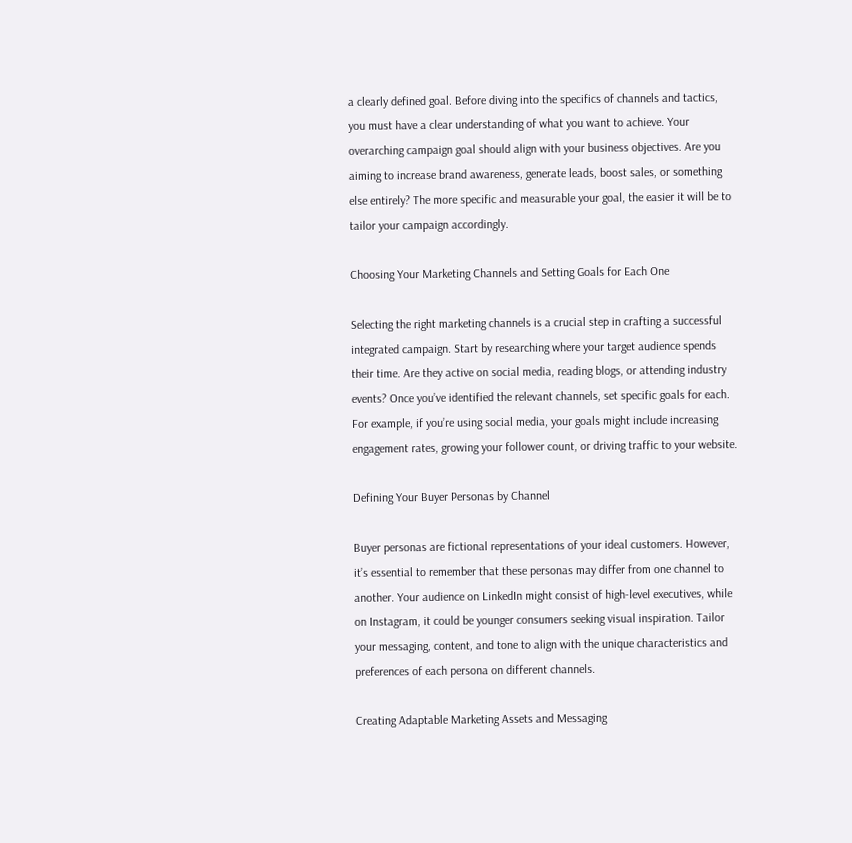a clearly defined goal. Before diving into the specifics of channels and tactics, you must have a clear understanding of what you want to achieve. Your overarching campaign goal should align with your business objectives. Are you aiming to increase brand awareness, generate leads, boost sales, or something else entirely? The more specific and measurable your goal, the easier it will be to tailor your campaign accordingly.

Choosing Your Marketing Channels and Setting Goals for Each One

Selecting the right marketing channels is a crucial step in crafting a successful integrated campaign. Start by researching where your target audience spends their time. Are they active on social media, reading blogs, or attending industry events? Once you’ve identified the relevant channels, set specific goals for each. For example, if you’re using social media, your goals might include increasing engagement rates, growing your follower count, or driving traffic to your website.

Defining Your Buyer Personas by Channel

Buyer personas are fictional representations of your ideal customers. However, it’s essential to remember that these personas may differ from one channel to another. Your audience on LinkedIn might consist of high-level executives, while on Instagram, it could be younger consumers seeking visual inspiration. Tailor your messaging, content, and tone to align with the unique characteristics and preferences of each persona on different channels.

Creating Adaptable Marketing Assets and Messaging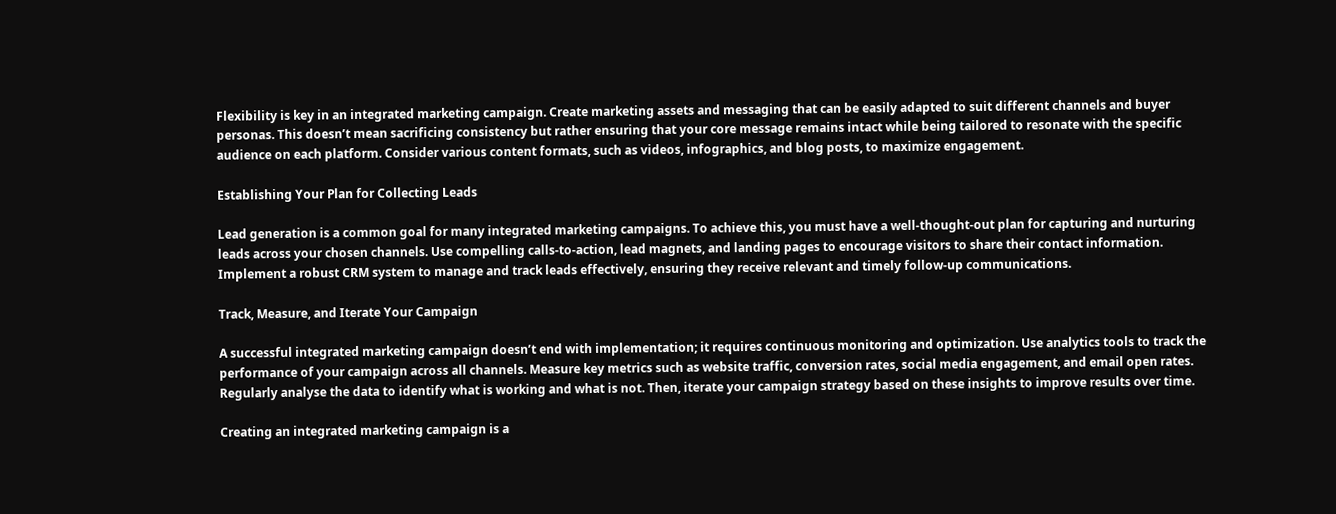Flexibility is key in an integrated marketing campaign. Create marketing assets and messaging that can be easily adapted to suit different channels and buyer personas. This doesn’t mean sacrificing consistency but rather ensuring that your core message remains intact while being tailored to resonate with the specific audience on each platform. Consider various content formats, such as videos, infographics, and blog posts, to maximize engagement.

Establishing Your Plan for Collecting Leads

Lead generation is a common goal for many integrated marketing campaigns. To achieve this, you must have a well-thought-out plan for capturing and nurturing leads across your chosen channels. Use compelling calls-to-action, lead magnets, and landing pages to encourage visitors to share their contact information. Implement a robust CRM system to manage and track leads effectively, ensuring they receive relevant and timely follow-up communications.

Track, Measure, and Iterate Your Campaign

A successful integrated marketing campaign doesn’t end with implementation; it requires continuous monitoring and optimization. Use analytics tools to track the performance of your campaign across all channels. Measure key metrics such as website traffic, conversion rates, social media engagement, and email open rates. Regularly analyse the data to identify what is working and what is not. Then, iterate your campaign strategy based on these insights to improve results over time.

Creating an integrated marketing campaign is a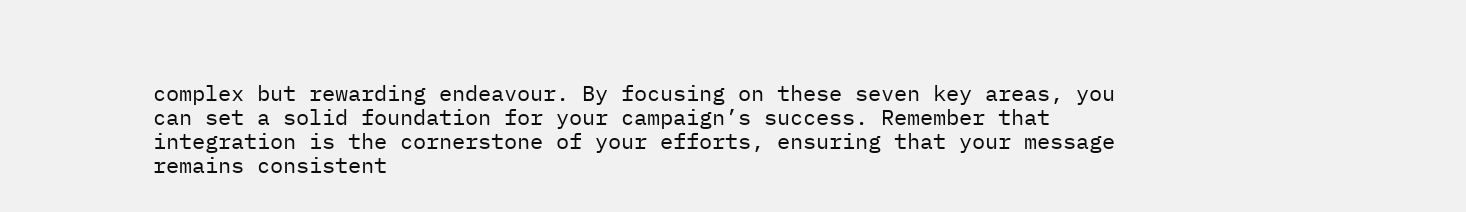complex but rewarding endeavour. By focusing on these seven key areas, you can set a solid foundation for your campaign’s success. Remember that integration is the cornerstone of your efforts, ensuring that your message remains consistent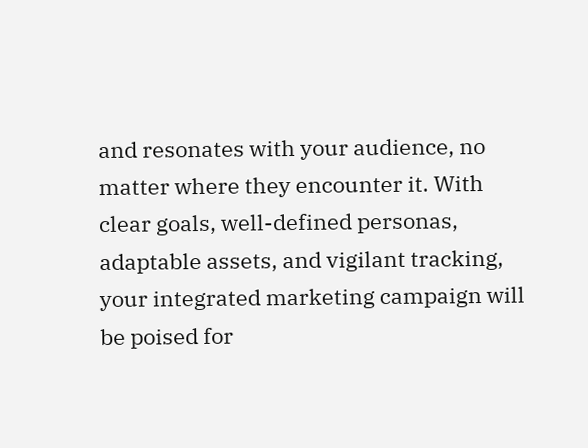and resonates with your audience, no matter where they encounter it. With clear goals, well-defined personas, adaptable assets, and vigilant tracking, your integrated marketing campaign will be poised for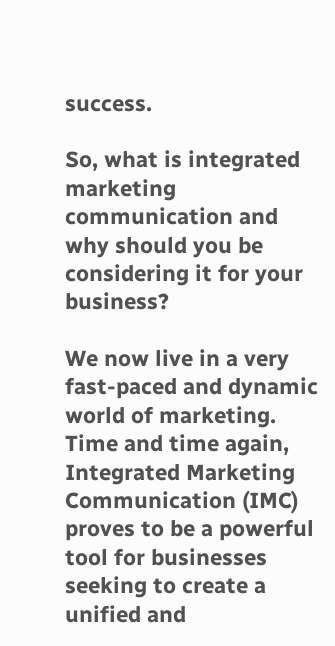success.

So, what is integrated marketing communication and why should you be considering it for your business?

We now live in a very fast-paced and dynamic world of marketing. Time and time again, Integrated Marketing Communication (IMC) proves to be a powerful tool for businesses seeking to create a unified and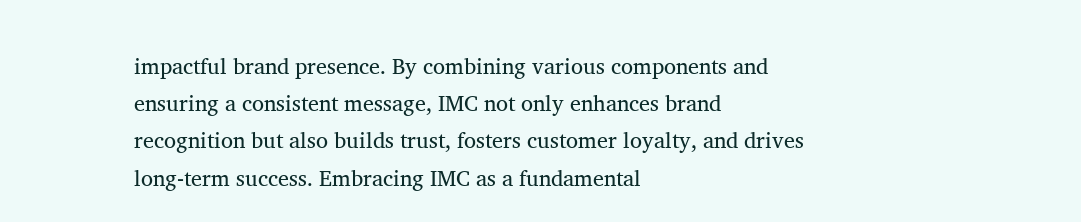impactful brand presence. By combining various components and ensuring a consistent message, IMC not only enhances brand recognition but also builds trust, fosters customer loyalty, and drives long-term success. Embracing IMC as a fundamental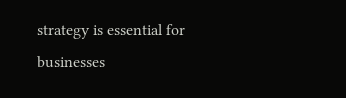strategy is essential for businesses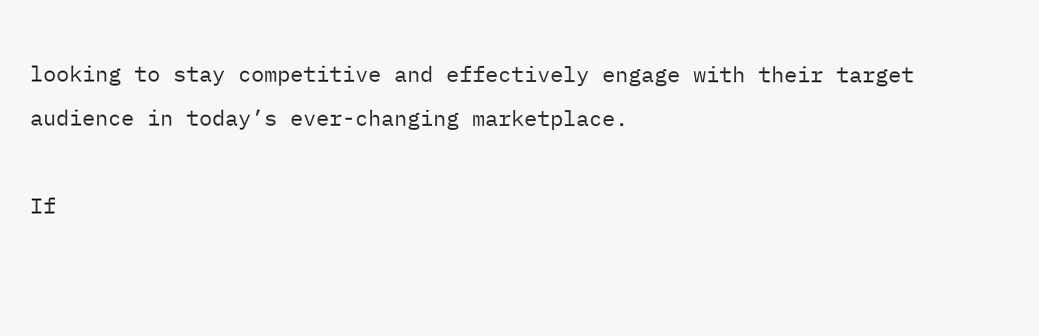looking to stay competitive and effectively engage with their target audience in today’s ever-changing marketplace.

If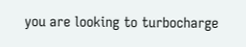you are looking to turbocharge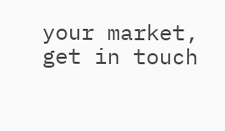your market, get in touch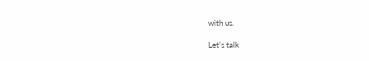with us.

Let’s talk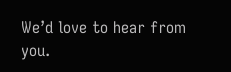We’d love to hear from you.